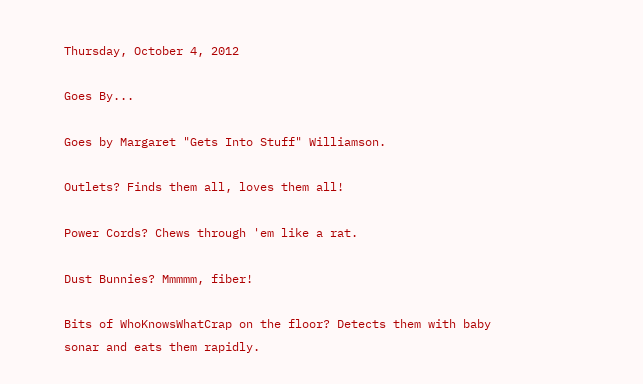Thursday, October 4, 2012

Goes By...

Goes by Margaret "Gets Into Stuff" Williamson.

Outlets? Finds them all, loves them all!

Power Cords? Chews through 'em like a rat.

Dust Bunnies? Mmmmm, fiber!

Bits of WhoKnowsWhatCrap on the floor? Detects them with baby sonar and eats them rapidly.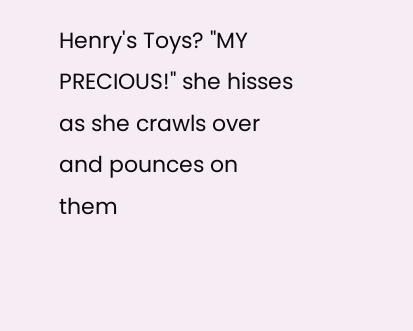Henry's Toys? "MY PRECIOUS!" she hisses as she crawls over and pounces on them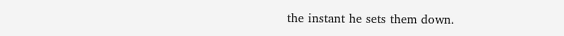the instant he sets them down.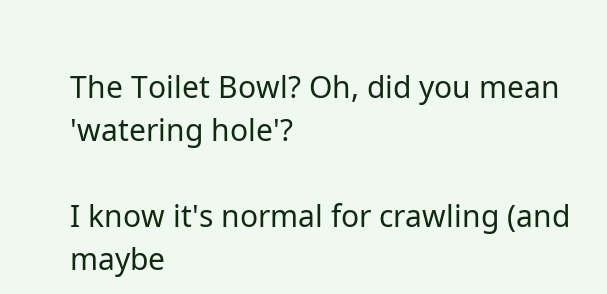The Toilet Bowl? Oh, did you mean 'watering hole'?

I know it's normal for crawling (and maybe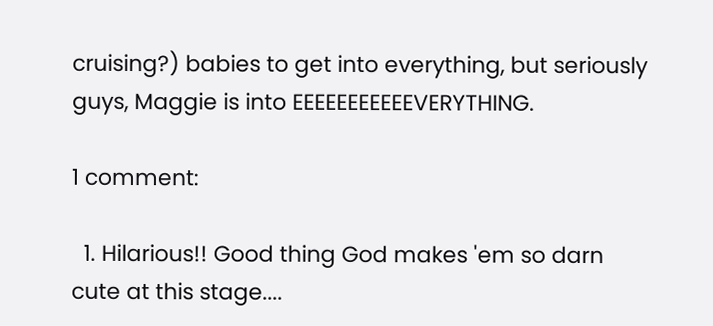cruising?) babies to get into everything, but seriously guys, Maggie is into EEEEEEEEEEEVERYTHING.

1 comment:

  1. Hilarious!! Good thing God makes 'em so darn cute at this stage....